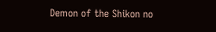Demon of the Shikon no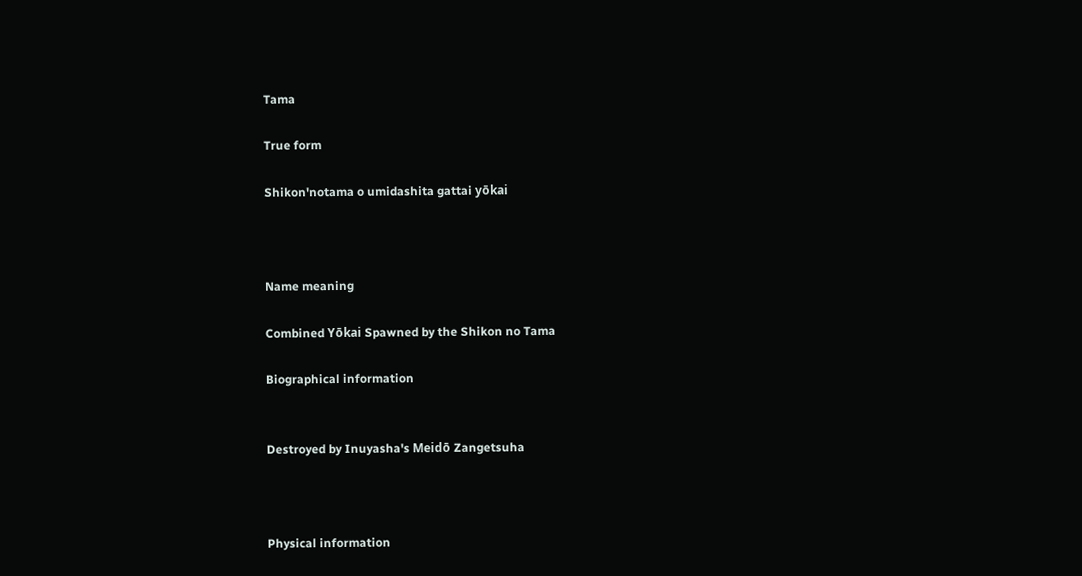Tama

True form

Shikon'notama o umidashita gattai yōkai



Name meaning

Combined Yōkai Spawned by the Shikon no Tama

Biographical information


Destroyed by Inuyasha's Meidō Zangetsuha



Physical information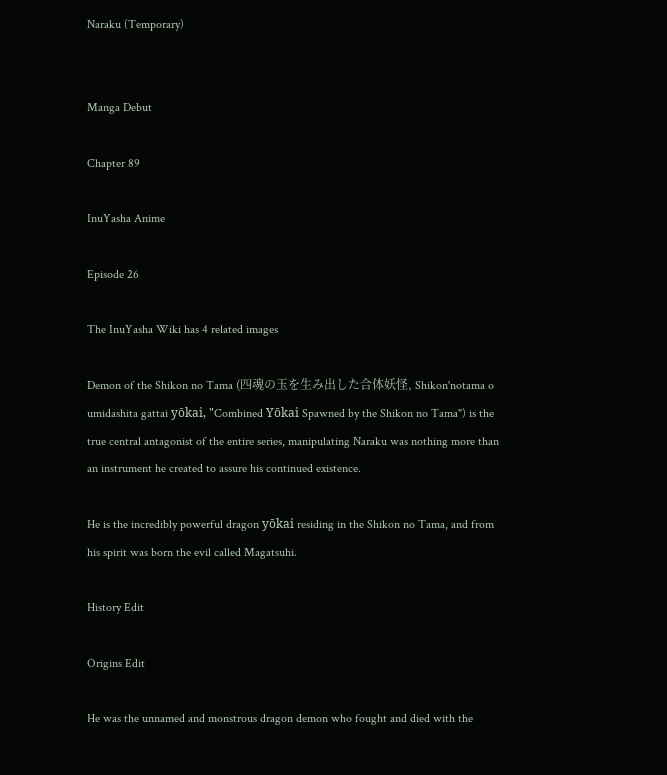Naraku (Temporary)


Manga Debut

Chapter 89

InuYasha Anime

Episode 26

The InuYasha Wiki has 4 related images

Demon of the Shikon no Tama (四魂の玉を生み出した合体妖怪, Shikon'notama o umidashita gattai yōkai, "Combined Yōkai Spawned by the Shikon no Tama") is the true central antagonist of the entire series, manipulating Naraku was nothing more than an instrument he created to assure his continued existence.

He is the incredibly powerful dragon yōkai residing in the Shikon no Tama, and from his spirit was born the evil called Magatsuhi.

History Edit

Origins Edit

He was the unnamed and monstrous dragon demon who fought and died with the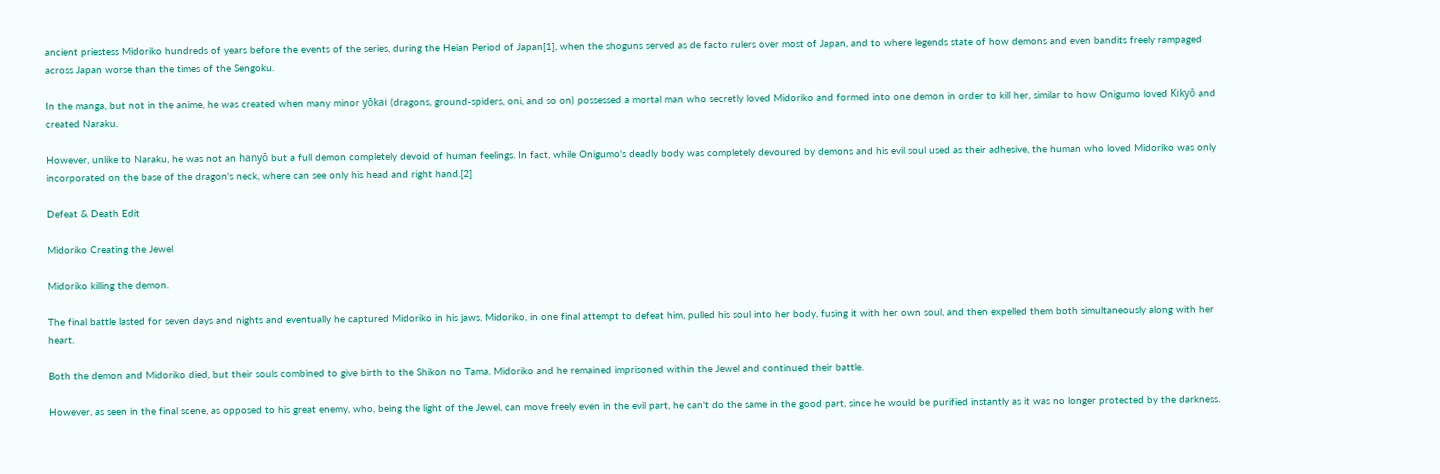ancient priestess Midoriko hundreds of years before the events of the series, during the Heian Period of Japan[1], when the shoguns served as de facto rulers over most of Japan, and to where legends state of how demons and even bandits freely rampaged across Japan worse than the times of the Sengoku.

In the manga, but not in the anime, he was created when many minor yōkai (dragons, ground-spiders, oni, and so on) possessed a mortal man who secretly loved Midoriko and formed into one demon in order to kill her, similar to how Onigumo loved Kikyō and created Naraku.

However, unlike to Naraku, he was not an hanyō but a full demon completely devoid of human feelings. In fact, while Onigumo's deadly body was completely devoured by demons and his evil soul used as their adhesive, the human who loved Midoriko was only incorporated on the base of the dragon's neck, where can see only his head and right hand.[2]

Defeat & Death Edit

Midoriko Creating the Jewel

Midoriko killing the demon.

The final battle lasted for seven days and nights and eventually he captured Midoriko in his jaws. Midoriko, in one final attempt to defeat him, pulled his soul into her body, fusing it with her own soul, and then expelled them both simultaneously along with her heart.

Both the demon and Midoriko died, but their souls combined to give birth to the Shikon no Tama. Midoriko and he remained imprisoned within the Jewel and continued their battle.

However, as seen in the final scene, as opposed to his great enemy, who, being the light of the Jewel, can move freely even in the evil part, he can't do the same in the good part, since he would be purified instantly as it was no longer protected by the darkness.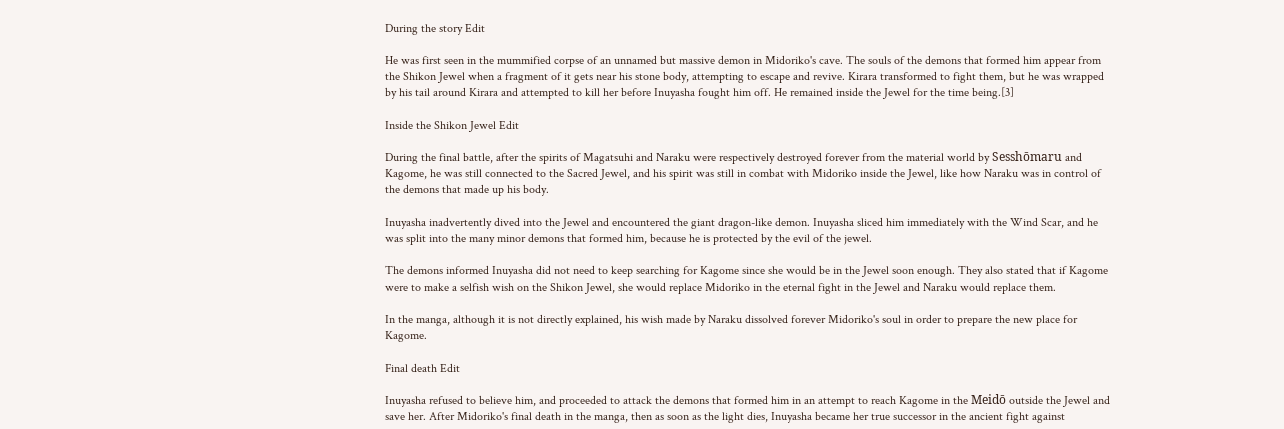During the story Edit

He was first seen in the mummified corpse of an unnamed but massive demon in Midoriko's cave. The souls of the demons that formed him appear from the Shikon Jewel when a fragment of it gets near his stone body, attempting to escape and revive. Kirara transformed to fight them, but he was wrapped by his tail around Kirara and attempted to kill her before Inuyasha fought him off. He remained inside the Jewel for the time being.[3]

Inside the Shikon Jewel Edit

During the final battle, after the spirits of Magatsuhi and Naraku were respectively destroyed forever from the material world by Sesshōmaru and Kagome, he was still connected to the Sacred Jewel, and his spirit was still in combat with Midoriko inside the Jewel, like how Naraku was in control of the demons that made up his body.

Inuyasha inadvertently dived into the Jewel and encountered the giant dragon-like demon. Inuyasha sliced him immediately with the Wind Scar, and he was split into the many minor demons that formed him, because he is protected by the evil of the jewel.

The demons informed Inuyasha did not need to keep searching for Kagome since she would be in the Jewel soon enough. They also stated that if Kagome were to make a selfish wish on the Shikon Jewel, she would replace Midoriko in the eternal fight in the Jewel and Naraku would replace them.

In the manga, although it is not directly explained, his wish made by Naraku dissolved forever Midoriko's soul in order to prepare the new place for Kagome.

Final death Edit

Inuyasha refused to believe him, and proceeded to attack the demons that formed him in an attempt to reach Kagome in the Meidō outside the Jewel and save her. After Midoriko's final death in the manga, then as soon as the light dies, Inuyasha became her true successor in the ancient fight against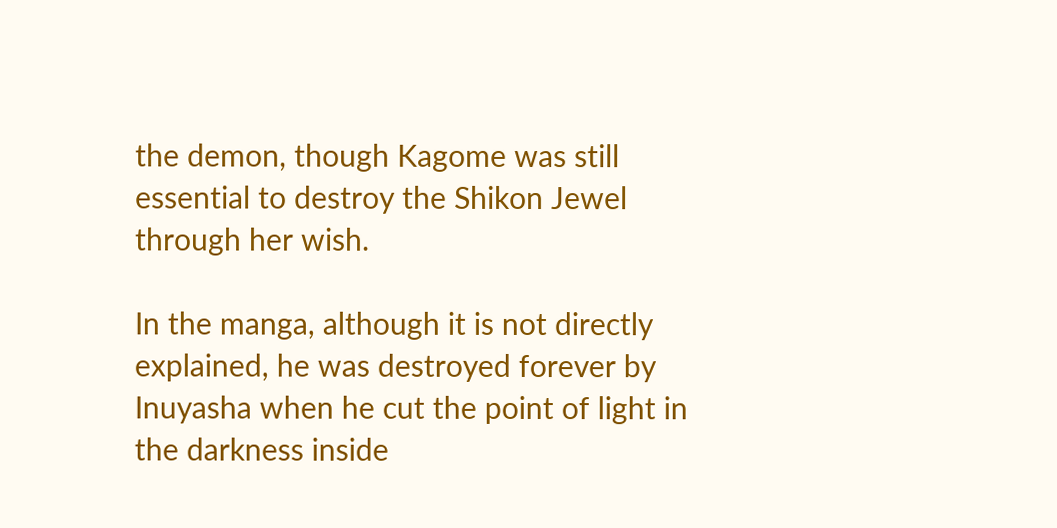the demon, though Kagome was still essential to destroy the Shikon Jewel through her wish.

In the manga, although it is not directly explained, he was destroyed forever by Inuyasha when he cut the point of light in the darkness inside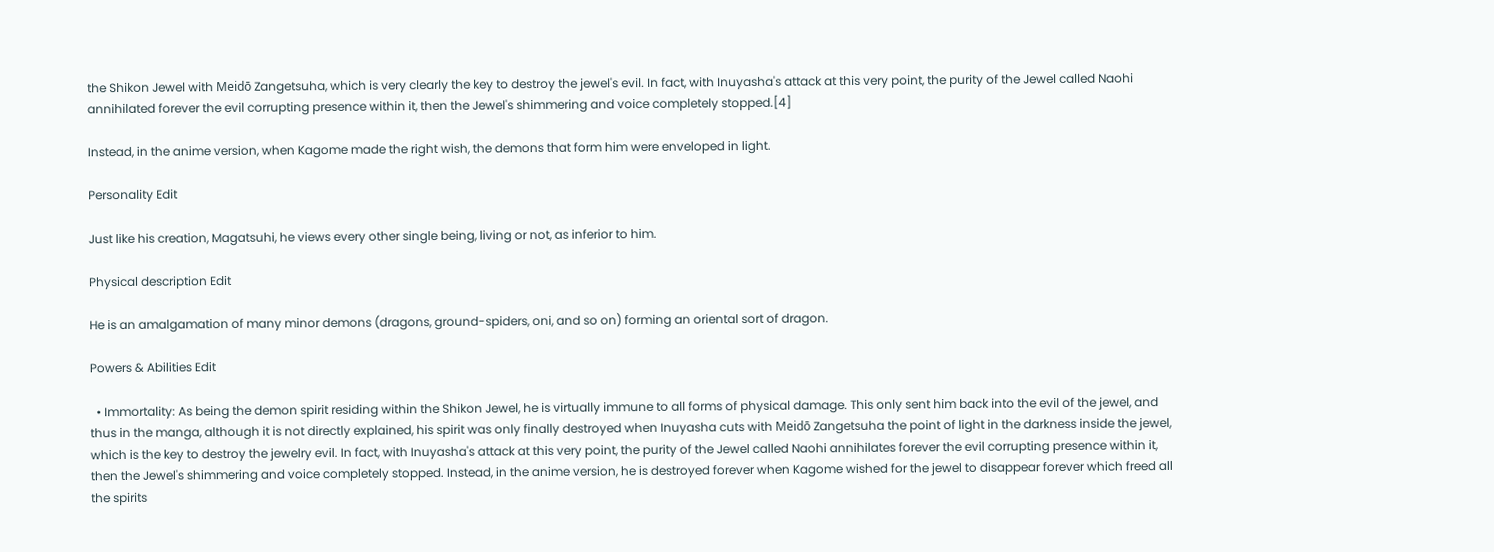the Shikon Jewel with Meidō Zangetsuha, which is very clearly the key to destroy the jewel's evil. In fact, with Inuyasha's attack at this very point, the purity of the Jewel called Naohi annihilated forever the evil corrupting presence within it, then the Jewel's shimmering and voice completely stopped.[4]

Instead, in the anime version, when Kagome made the right wish, the demons that form him were enveloped in light.

Personality Edit

Just like his creation, Magatsuhi, he views every other single being, living or not, as inferior to him.

Physical description Edit

He is an amalgamation of many minor demons (dragons, ground-spiders, oni, and so on) forming an oriental sort of dragon.

Powers & Abilities Edit

  • Immortality: As being the demon spirit residing within the Shikon Jewel, he is virtually immune to all forms of physical damage. This only sent him back into the evil of the jewel, and thus in the manga, although it is not directly explained, his spirit was only finally destroyed when Inuyasha cuts with Meidō Zangetsuha the point of light in the darkness inside the jewel, which is the key to destroy the jewelry evil. In fact, with Inuyasha's attack at this very point, the purity of the Jewel called Naohi annihilates forever the evil corrupting presence within it, then the Jewel's shimmering and voice completely stopped. Instead, in the anime version, he is destroyed forever when Kagome wished for the jewel to disappear forever which freed all the spirits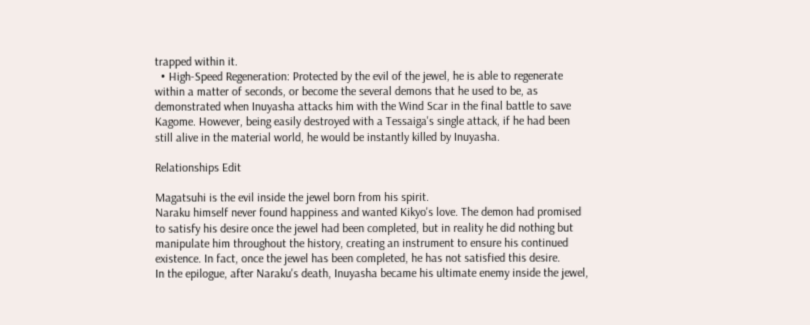trapped within it.
  • High-Speed Regeneration: Protected by the evil of the jewel, he is able to regenerate within a matter of seconds, or become the several demons that he used to be, as demonstrated when Inuyasha attacks him with the Wind Scar in the final battle to save Kagome. However, being easily destroyed with a Tessaiga's single attack, if he had been still alive in the material world, he would be instantly killed by Inuyasha.

Relationships Edit

Magatsuhi is the evil inside the jewel born from his spirit.
Naraku himself never found happiness and wanted Kikyo's love. The demon had promised to satisfy his desire once the jewel had been completed, but in reality he did nothing but manipulate him throughout the history, creating an instrument to ensure his continued existence. In fact, once the jewel has been completed, he has not satisfied this desire.
In the epilogue, after Naraku's death, Inuyasha became his ultimate enemy inside the jewel,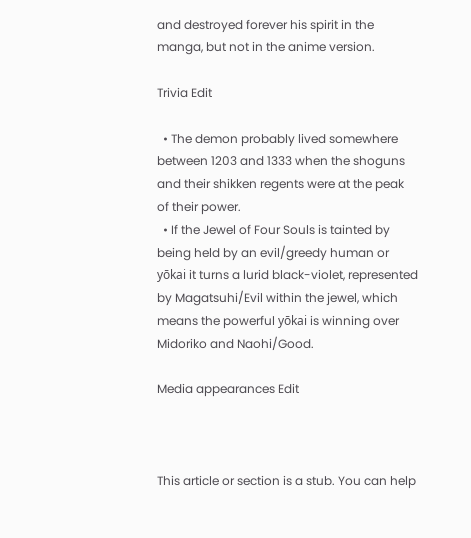and destroyed forever his spirit in the manga, but not in the anime version.

Trivia Edit

  • The demon probably lived somewhere between 1203 and 1333 when the shoguns and their shikken regents were at the peak of their power.
  • If the Jewel of Four Souls is tainted by being held by an evil/greedy human or yōkai it turns a lurid black-violet, represented by Magatsuhi/Evil within the jewel, which means the powerful yōkai is winning over Midoriko and Naohi/Good.

Media appearances Edit



This article or section is a stub. You can help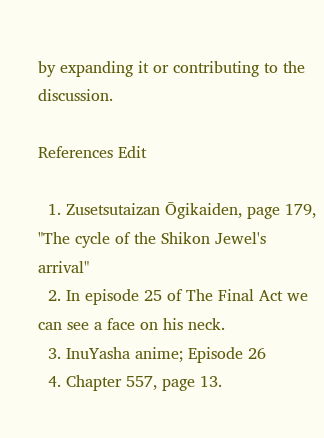by expanding it or contributing to the discussion.

References Edit

  1. Zusetsutaizan Ōgikaiden, page 179, "The cycle of the Shikon Jewel's arrival"
  2. In episode 25 of The Final Act we can see a face on his neck.
  3. InuYasha anime; Episode 26
  4. Chapter 557, page 13.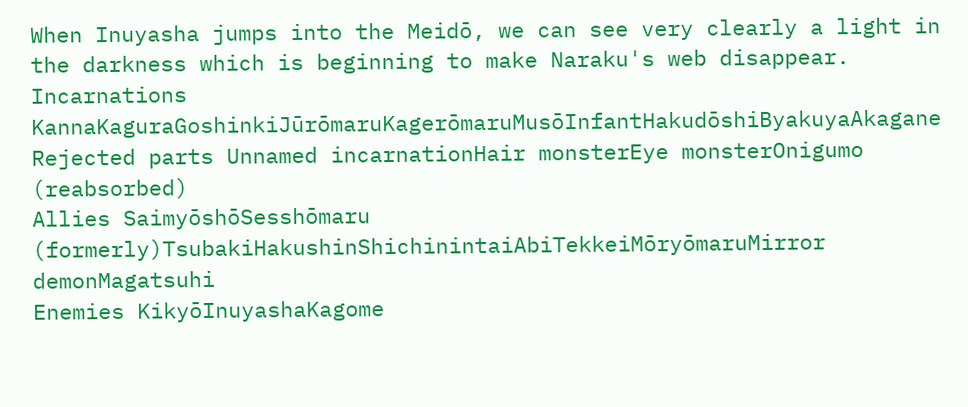When Inuyasha jumps into the Meidō, we can see very clearly a light in the darkness which is beginning to make Naraku's web disappear.
Incarnations KannaKaguraGoshinkiJūrōmaruKagerōmaruMusōInfantHakudōshiByakuyaAkagane
Rejected parts Unnamed incarnationHair monsterEye monsterOnigumo (reabsorbed)
Allies SaimyōshōSesshōmaru (formerly)TsubakiHakushinShichinintaiAbiTekkeiMōryōmaruMirror demonMagatsuhi
Enemies KikyōInuyashaKagome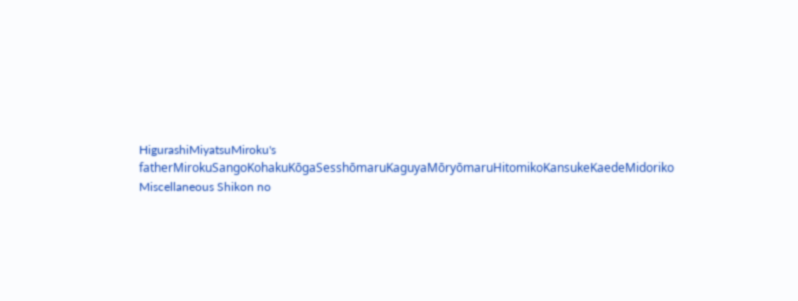HigurashiMiyatsuMiroku's fatherMirokuSangoKohakuKōgaSesshōmaruKaguyaMōryōmaruHitomikoKansukeKaedeMidoriko
Miscellaneous Shikon no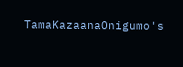TamaKazaanaOnigumo's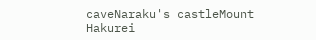caveNaraku's castleMount Hakurei